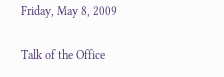Friday, May 8, 2009

Talk of the Office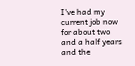I've had my current job now for about two and a half years and the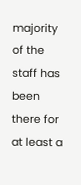majority of the staff has been there for at least a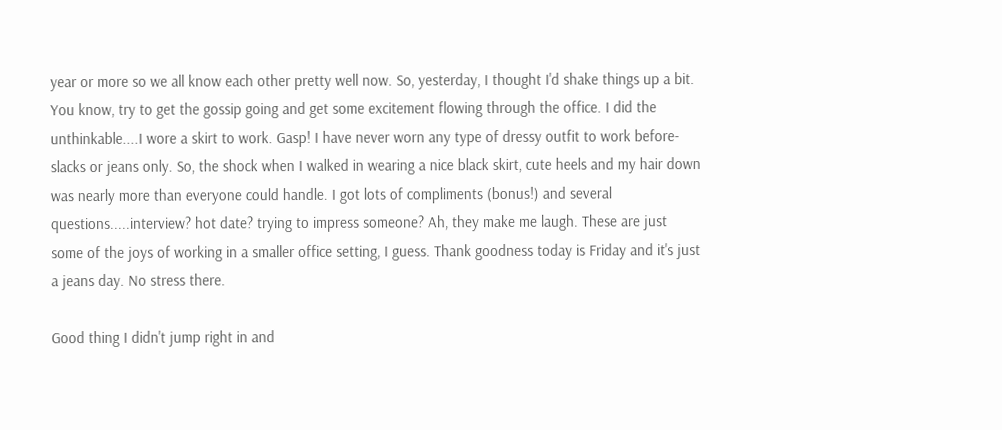year or more so we all know each other pretty well now. So, yesterday, I thought I'd shake things up a bit. You know, try to get the gossip going and get some excitement flowing through the office. I did the unthinkable....I wore a skirt to work. Gasp! I have never worn any type of dressy outfit to work before-slacks or jeans only. So, the shock when I walked in wearing a nice black skirt, cute heels and my hair down was nearly more than everyone could handle. I got lots of compliments (bonus!) and several questions.....interview? hot date? trying to impress someone? Ah, they make me laugh. These are just some of the joys of working in a smaller office setting, I guess. Thank goodness today is Friday and it's just a jeans day. No stress there.

Good thing I didn't jump right in and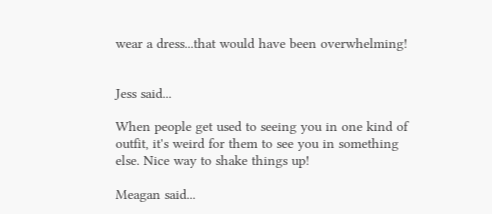wear a dress...that would have been overwhelming!


Jess said...

When people get used to seeing you in one kind of outfit, it's weird for them to see you in something else. Nice way to shake things up!

Meagan said...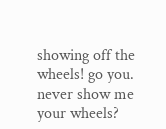showing off the wheels! go you. never show me your wheels?